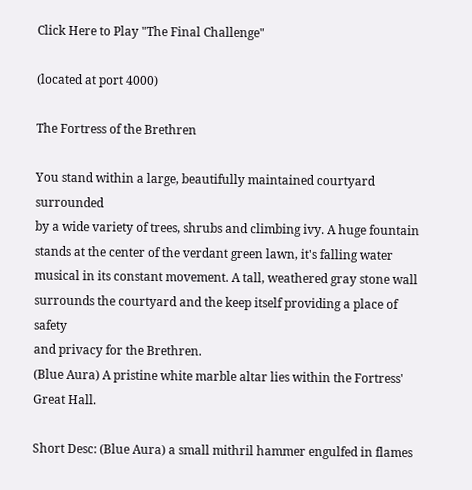Click Here to Play "The Final Challenge"

(located at port 4000)

The Fortress of the Brethren

You stand within a large, beautifully maintained courtyard surrounded
by a wide variety of trees, shrubs and climbing ivy. A huge fountain
stands at the center of the verdant green lawn, it's falling water
musical in its constant movement. A tall, weathered gray stone wall
surrounds the courtyard and the keep itself providing a place of safety
and privacy for the Brethren.
(Blue Aura) A pristine white marble altar lies within the Fortress' Great Hall.

Short Desc: (Blue Aura) a small mithril hammer engulfed in flames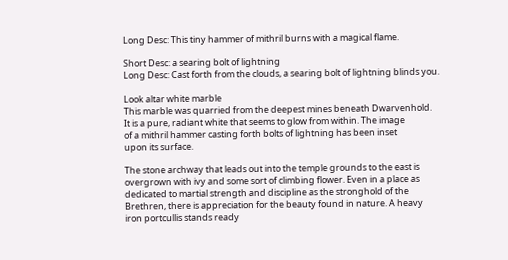Long Desc: This tiny hammer of mithril burns with a magical flame.

Short Desc: a searing bolt of lightning
Long Desc: Cast forth from the clouds, a searing bolt of lightning blinds you.

Look altar white marble
This marble was quarried from the deepest mines beneath Dwarvenhold.
It is a pure, radiant white that seems to glow from within. The image
of a mithril hammer casting forth bolts of lightning has been inset
upon its surface.

The stone archway that leads out into the temple grounds to the east is
overgrown with ivy and some sort of climbing flower. Even in a place as
dedicated to martial strength and discipline as the stronghold of the
Brethren, there is appreciation for the beauty found in nature. A heavy
iron portcullis stands ready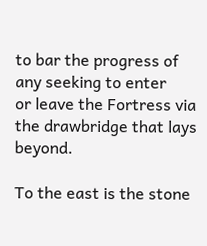to bar the progress of any seeking to enter
or leave the Fortress via the drawbridge that lays beyond.

To the east is the stone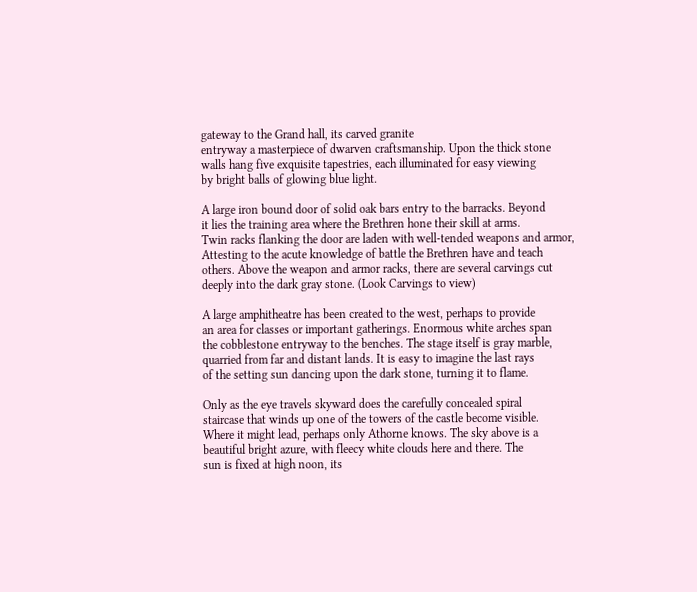gateway to the Grand hall, its carved granite
entryway a masterpiece of dwarven craftsmanship. Upon the thick stone
walls hang five exquisite tapestries, each illuminated for easy viewing
by bright balls of glowing blue light.

A large iron bound door of solid oak bars entry to the barracks. Beyond
it lies the training area where the Brethren hone their skill at arms.
Twin racks flanking the door are laden with well-tended weapons and armor,
Attesting to the acute knowledge of battle the Brethren have and teach
others. Above the weapon and armor racks, there are several carvings cut
deeply into the dark gray stone. (Look Carvings to view)

A large amphitheatre has been created to the west, perhaps to provide
an area for classes or important gatherings. Enormous white arches span
the cobblestone entryway to the benches. The stage itself is gray marble,
quarried from far and distant lands. It is easy to imagine the last rays
of the setting sun dancing upon the dark stone, turning it to flame.

Only as the eye travels skyward does the carefully concealed spiral
staircase that winds up one of the towers of the castle become visible.
Where it might lead, perhaps only Athorne knows. The sky above is a
beautiful bright azure, with fleecy white clouds here and there. The
sun is fixed at high noon, its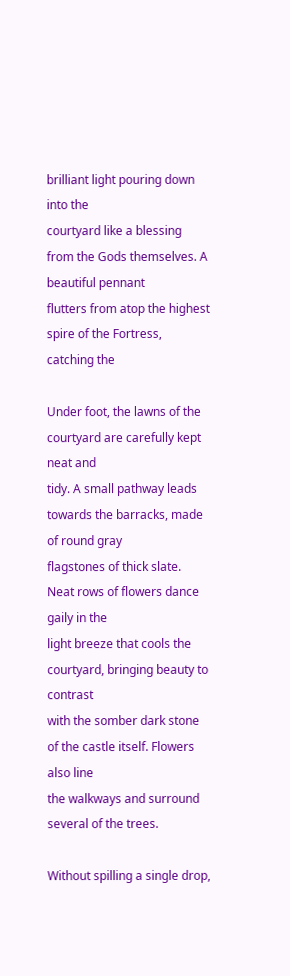brilliant light pouring down into the
courtyard like a blessing from the Gods themselves. A beautiful pennant
flutters from atop the highest spire of the Fortress, catching the

Under foot, the lawns of the courtyard are carefully kept neat and
tidy. A small pathway leads towards the barracks, made of round gray
flagstones of thick slate. Neat rows of flowers dance gaily in the
light breeze that cools the courtyard, bringing beauty to contrast
with the somber dark stone of the castle itself. Flowers also line
the walkways and surround several of the trees.

Without spilling a single drop,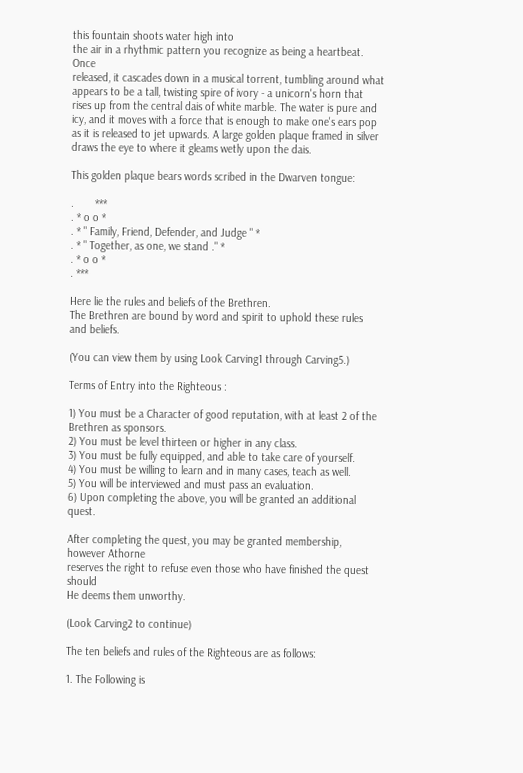this fountain shoots water high into
the air in a rhythmic pattern you recognize as being a heartbeat. Once
released, it cascades down in a musical torrent, tumbling around what
appears to be a tall, twisting spire of ivory - a unicorn's horn that
rises up from the central dais of white marble. The water is pure and
icy, and it moves with a force that is enough to make one's ears pop
as it is released to jet upwards. A large golden plaque framed in silver
draws the eye to where it gleams wetly upon the dais.

This golden plaque bears words scribed in the Dwarven tongue:

.       ***
. * o o *
. * " Family, Friend, Defender, and Judge " *
. * " Together, as one, we stand ." *
. * o o *
. ***

Here lie the rules and beliefs of the Brethren.
The Brethren are bound by word and spirit to uphold these rules and beliefs.

(You can view them by using Look Carving1 through Carving5.)

Terms of Entry into the Righteous :

1) You must be a Character of good reputation, with at least 2 of the
Brethren as sponsors.
2) You must be level thirteen or higher in any class.
3) You must be fully equipped, and able to take care of yourself.
4) You must be willing to learn and in many cases, teach as well.
5) You will be interviewed and must pass an evaluation.
6) Upon completing the above, you will be granted an additional quest.

After completing the quest, you may be granted membership, however Athorne
reserves the right to refuse even those who have finished the quest should
He deems them unworthy.

(Look Carving2 to continue)

The ten beliefs and rules of the Righteous are as follows:

1. The Following is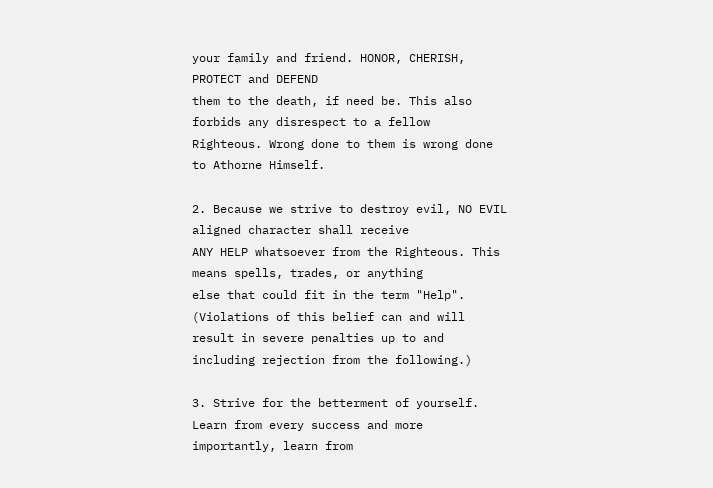your family and friend. HONOR, CHERISH, PROTECT and DEFEND
them to the death, if need be. This also forbids any disrespect to a fellow
Righteous. Wrong done to them is wrong done to Athorne Himself.

2. Because we strive to destroy evil, NO EVIL aligned character shall receive
ANY HELP whatsoever from the Righteous. This means spells, trades, or anything
else that could fit in the term "Help". (Violations of this belief can and will
result in severe penalties up to and including rejection from the following.)

3. Strive for the betterment of yourself. Learn from every success and more
importantly, learn from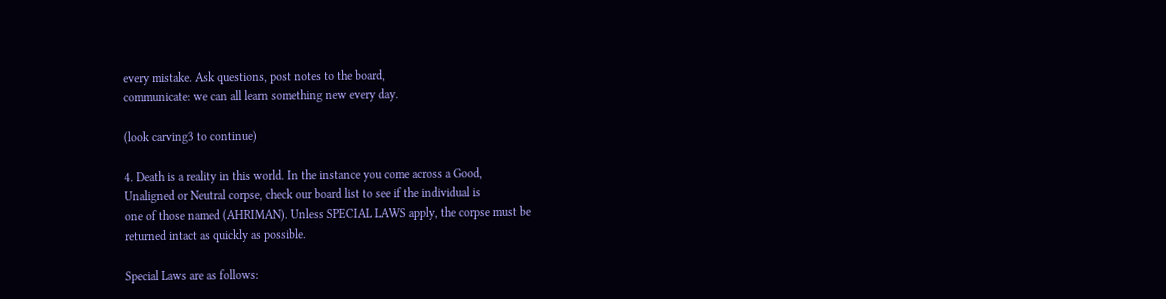every mistake. Ask questions, post notes to the board,
communicate: we can all learn something new every day.

(look carving3 to continue)

4. Death is a reality in this world. In the instance you come across a Good,
Unaligned or Neutral corpse, check our board list to see if the individual is
one of those named (AHRIMAN). Unless SPECIAL LAWS apply, the corpse must be
returned intact as quickly as possible.

Special Laws are as follows: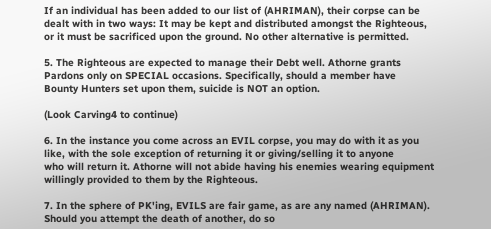If an individual has been added to our list of (AHRIMAN), their corpse can be
dealt with in two ways: It may be kept and distributed amongst the Righteous,
or it must be sacrificed upon the ground. No other alternative is permitted.

5. The Righteous are expected to manage their Debt well. Athorne grants
Pardons only on SPECIAL occasions. Specifically, should a member have
Bounty Hunters set upon them, suicide is NOT an option.

(Look Carving4 to continue)

6. In the instance you come across an EVIL corpse, you may do with it as you
like, with the sole exception of returning it or giving/selling it to anyone
who will return it. Athorne will not abide having his enemies wearing equipment
willingly provided to them by the Righteous.

7. In the sphere of PK'ing, EVILS are fair game, as are any named (AHRIMAN).
Should you attempt the death of another, do so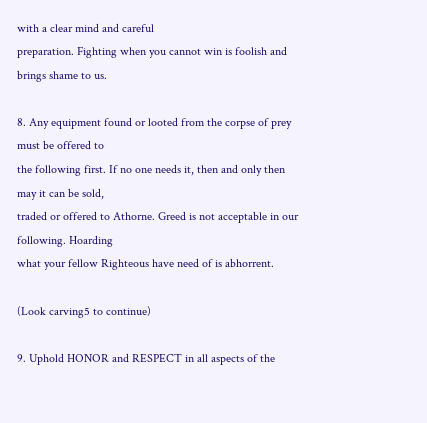with a clear mind and careful
preparation. Fighting when you cannot win is foolish and brings shame to us.

8. Any equipment found or looted from the corpse of prey must be offered to
the following first. If no one needs it, then and only then may it can be sold,
traded or offered to Athorne. Greed is not acceptable in our following. Hoarding
what your fellow Righteous have need of is abhorrent.

(Look carving5 to continue)

9. Uphold HONOR and RESPECT in all aspects of the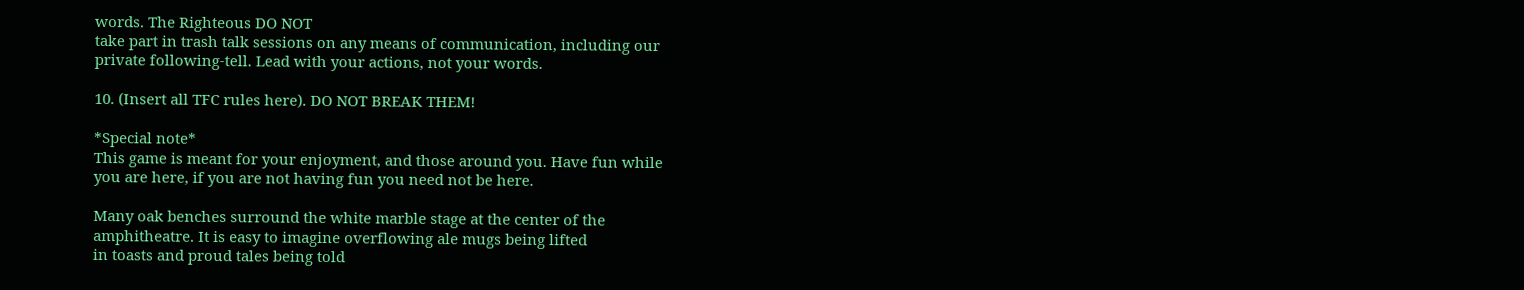words. The Righteous DO NOT
take part in trash talk sessions on any means of communication, including our
private following-tell. Lead with your actions, not your words.

10. (Insert all TFC rules here). DO NOT BREAK THEM!

*Special note*
This game is meant for your enjoyment, and those around you. Have fun while
you are here, if you are not having fun you need not be here.

Many oak benches surround the white marble stage at the center of the
amphitheatre. It is easy to imagine overflowing ale mugs being lifted
in toasts and proud tales being told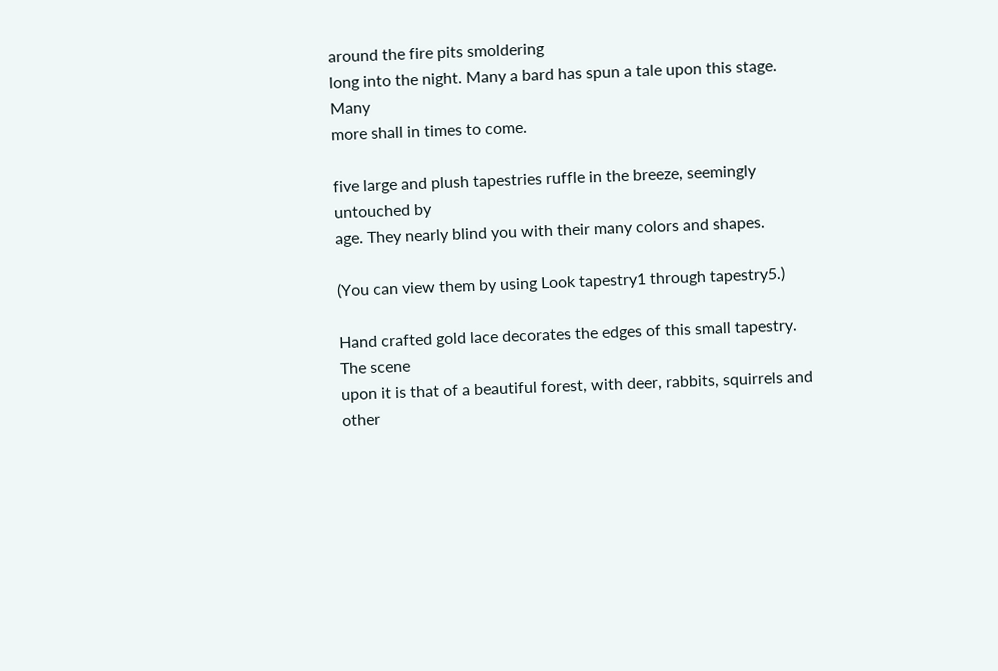around the fire pits smoldering
long into the night. Many a bard has spun a tale upon this stage. Many
more shall in times to come.

five large and plush tapestries ruffle in the breeze, seemingly untouched by
age. They nearly blind you with their many colors and shapes.

(You can view them by using Look tapestry1 through tapestry5.)

Hand crafted gold lace decorates the edges of this small tapestry. The scene
upon it is that of a beautiful forest, with deer, rabbits, squirrels and other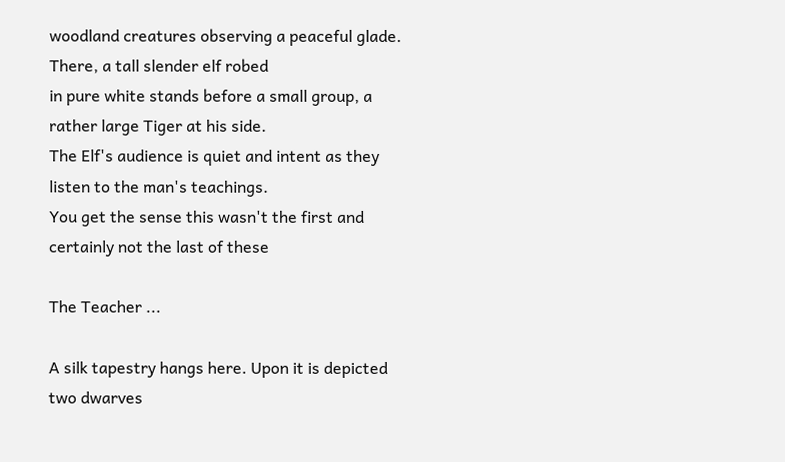woodland creatures observing a peaceful glade. There, a tall slender elf robed
in pure white stands before a small group, a rather large Tiger at his side.
The Elf's audience is quiet and intent as they listen to the man's teachings.
You get the sense this wasn't the first and certainly not the last of these

The Teacher ...

A silk tapestry hangs here. Upon it is depicted two dwarves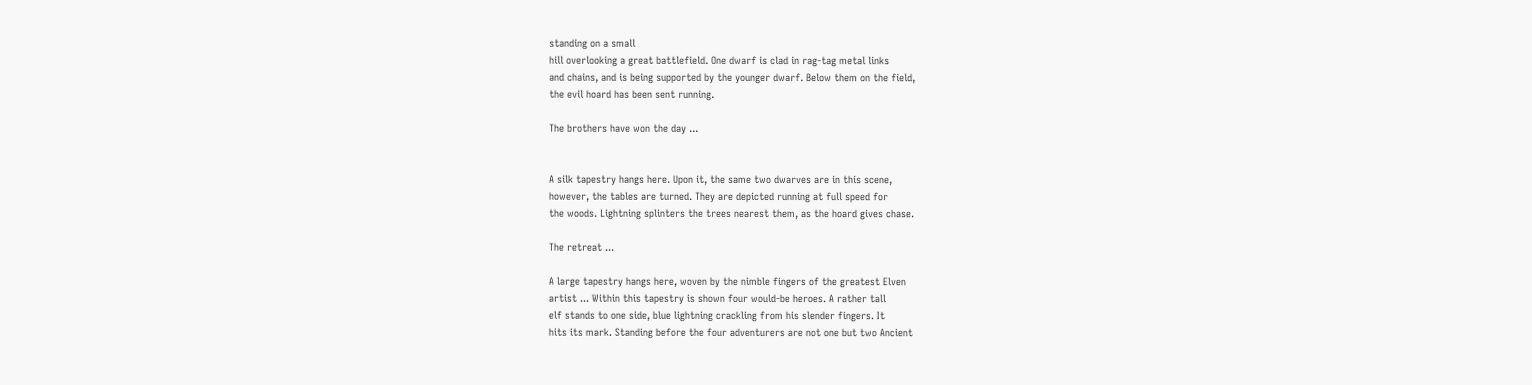standing on a small
hill overlooking a great battlefield. One dwarf is clad in rag-tag metal links
and chains, and is being supported by the younger dwarf. Below them on the field,
the evil hoard has been sent running.

The brothers have won the day ...


A silk tapestry hangs here. Upon it, the same two dwarves are in this scene,
however, the tables are turned. They are depicted running at full speed for
the woods. Lightning splinters the trees nearest them, as the hoard gives chase.

The retreat ...

A large tapestry hangs here, woven by the nimble fingers of the greatest Elven
artist ... Within this tapestry is shown four would-be heroes. A rather tall
elf stands to one side, blue lightning crackling from his slender fingers. It
hits its mark. Standing before the four adventurers are not one but two Ancient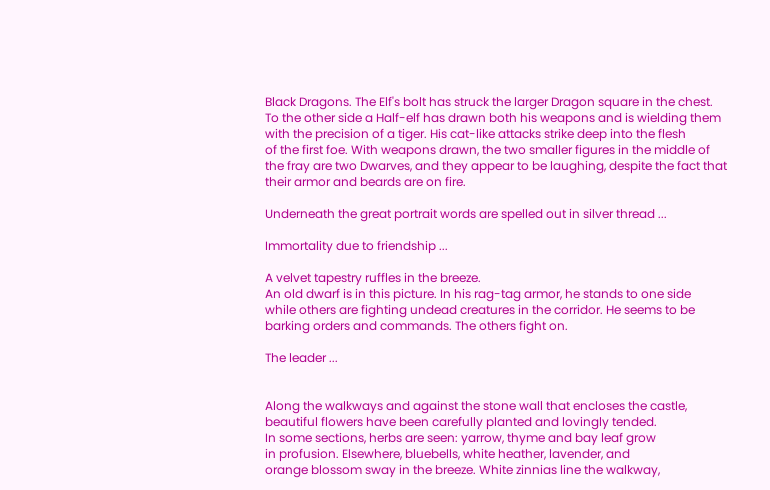Black Dragons. The Elf's bolt has struck the larger Dragon square in the chest.
To the other side a Half-elf has drawn both his weapons and is wielding them
with the precision of a tiger. His cat-like attacks strike deep into the flesh
of the first foe. With weapons drawn, the two smaller figures in the middle of
the fray are two Dwarves, and they appear to be laughing, despite the fact that
their armor and beards are on fire.

Underneath the great portrait words are spelled out in silver thread ...

Immortality due to friendship ...

A velvet tapestry ruffles in the breeze.
An old dwarf is in this picture. In his rag-tag armor, he stands to one side
while others are fighting undead creatures in the corridor. He seems to be
barking orders and commands. The others fight on.

The leader ...


Along the walkways and against the stone wall that encloses the castle,
beautiful flowers have been carefully planted and lovingly tended.
In some sections, herbs are seen: yarrow, thyme and bay leaf grow
in profusion. Elsewhere, bluebells, white heather, lavender, and
orange blossom sway in the breeze. White zinnias line the walkway,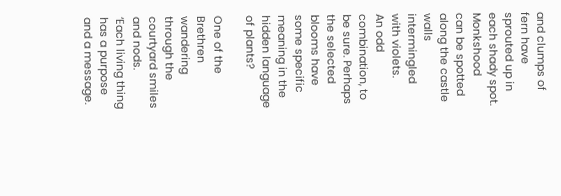and clumps of fern have sprouted up in each shady spot. Monkshood
can be spotted along the castle walls intermingled with violets.
An odd combination, to be sure. Perhaps the selected blooms have
some specific meaning in the hidden language of plants?

One of the Brethren wandering through the courtyard smiles and nods.
‘Each living thing has a purpose and a message.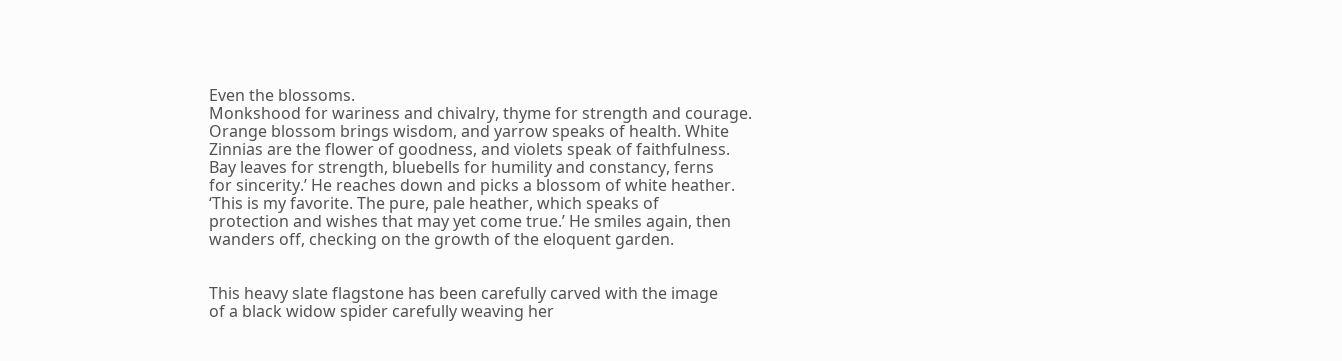Even the blossoms.
Monkshood for wariness and chivalry, thyme for strength and courage.
Orange blossom brings wisdom, and yarrow speaks of health. White
Zinnias are the flower of goodness, and violets speak of faithfulness.
Bay leaves for strength, bluebells for humility and constancy, ferns
for sincerity.’ He reaches down and picks a blossom of white heather.
‘This is my favorite. The pure, pale heather, which speaks of
protection and wishes that may yet come true.’ He smiles again, then
wanders off, checking on the growth of the eloquent garden.


This heavy slate flagstone has been carefully carved with the image
of a black widow spider carefully weaving her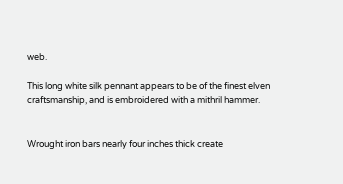web.

This long white silk pennant appears to be of the finest elven
craftsmanship, and is embroidered with a mithril hammer.


Wrought iron bars nearly four inches thick create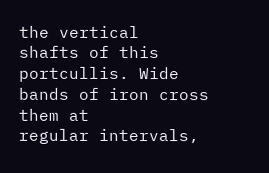the vertical
shafts of this portcullis. Wide bands of iron cross them at
regular intervals,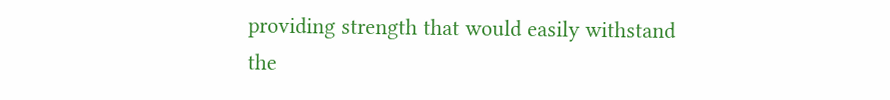providing strength that would easily withstand
the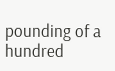pounding of a hundred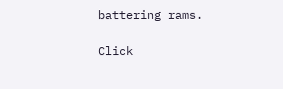battering rams.

Click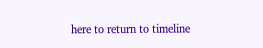here to return to timeline